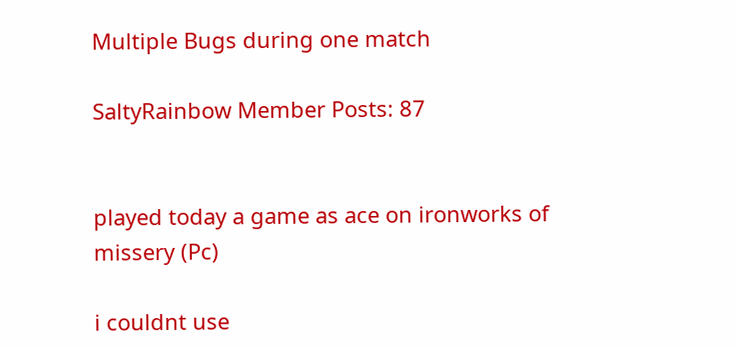Multiple Bugs during one match

SaltyRainbow Member Posts: 87


played today a game as ace on ironworks of missery (Pc)

i couldnt use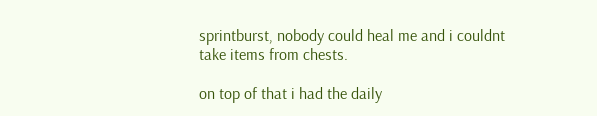sprintburst, nobody could heal me and i couldnt take items from chests.

on top of that i had the daily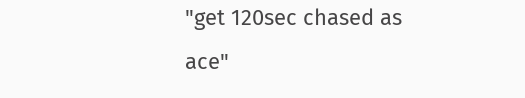"get 120sec chased as ace"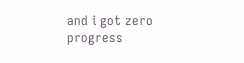and i got zero progress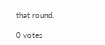that round.

0 votes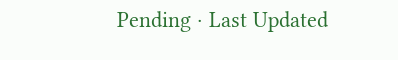Pending · Last Updated